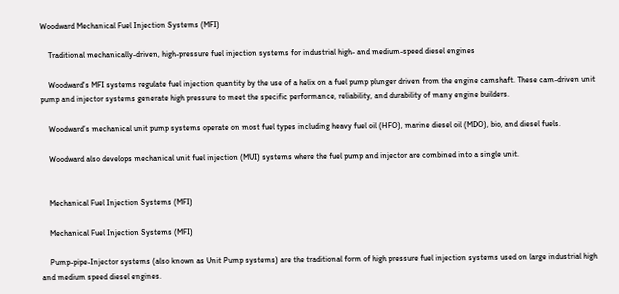Woodward Mechanical Fuel Injection Systems (MFI)

    Traditional mechanically-driven, high-pressure fuel injection systems for industrial high- and medium-speed diesel engines

    Woodward's MFI systems regulate fuel injection quantity by the use of a helix on a fuel pump plunger driven from the engine camshaft. These cam-driven unit pump and injector systems generate high pressure to meet the specific performance, reliability, and durability of many engine builders.

    Woodward’s mechanical unit pump systems operate on most fuel types including heavy fuel oil (HFO), marine diesel oil (MDO), bio, and diesel fuels.

    Woodward also develops mechanical unit fuel injection (MUI) systems where the fuel pump and injector are combined into a single unit.


    Mechanical Fuel Injection Systems (MFI)

    Mechanical Fuel Injection Systems (MFI)

    Pump-pipe-Injector systems (also known as Unit Pump systems) are the traditional form of high pressure fuel injection systems used on large industrial high and medium speed diesel engines.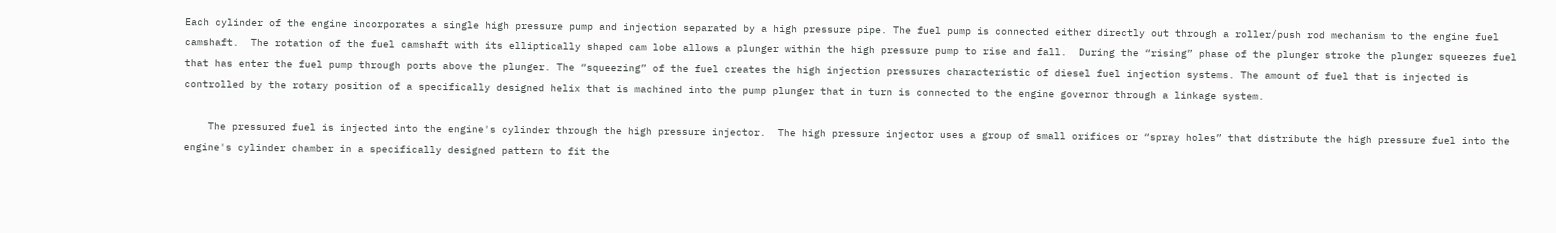Each cylinder of the engine incorporates a single high pressure pump and injection separated by a high pressure pipe. The fuel pump is connected either directly out through a roller/push rod mechanism to the engine fuel camshaft.  The rotation of the fuel camshaft with its elliptically shaped cam lobe allows a plunger within the high pressure pump to rise and fall.  During the “rising” phase of the plunger stroke the plunger squeezes fuel that has enter the fuel pump through ports above the plunger. The “squeezing” of the fuel creates the high injection pressures characteristic of diesel fuel injection systems. The amount of fuel that is injected is controlled by the rotary position of a specifically designed helix that is machined into the pump plunger that in turn is connected to the engine governor through a linkage system.

    The pressured fuel is injected into the engine's cylinder through the high pressure injector.  The high pressure injector uses a group of small orifices or “spray holes” that distribute the high pressure fuel into the engine's cylinder chamber in a specifically designed pattern to fit the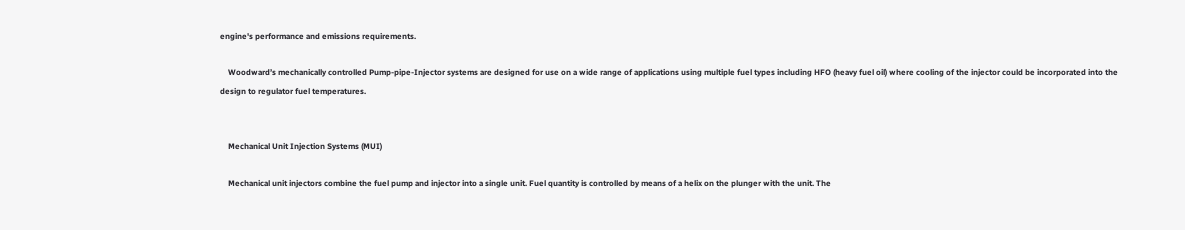engine's performance and emissions requirements.

    Woodward’s mechanically controlled Pump-pipe-Injector systems are designed for use on a wide range of applications using multiple fuel types including HFO (heavy fuel oil) where cooling of the injector could be incorporated into the design to regulator fuel temperatures.


    Mechanical Unit Injection Systems (MUI)

    Mechanical unit injectors combine the fuel pump and injector into a single unit. Fuel quantity is controlled by means of a helix on the plunger with the unit. The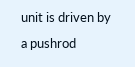unit is driven by a pushrod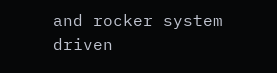and rocker system driven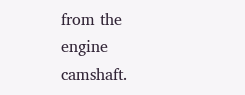from the engine camshaft.